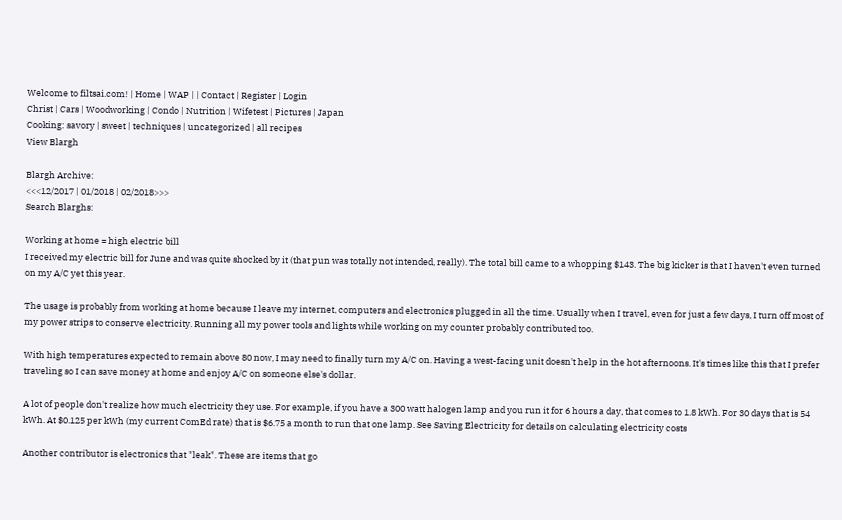Welcome to filtsai.com! | Home | WAP | | Contact | Register | Login
Christ | Cars | Woodworking | Condo | Nutrition | Wifetest | Pictures | Japan
Cooking: savory | sweet | techniques | uncategorized | all recipes
View Blargh

Blargh Archive:
<<<12/2017 | 01/2018 | 02/2018>>>
Search Blarghs:

Working at home = high electric bill
I received my electric bill for June and was quite shocked by it (that pun was totally not intended, really). The total bill came to a whopping $143. The big kicker is that I haven't even turned on my A/C yet this year.

The usage is probably from working at home because I leave my internet, computers and electronics plugged in all the time. Usually when I travel, even for just a few days, I turn off most of my power strips to conserve electricity. Running all my power tools and lights while working on my counter probably contributed too.

With high temperatures expected to remain above 80 now, I may need to finally turn my A/C on. Having a west-facing unit doesn't help in the hot afternoons. It's times like this that I prefer traveling so I can save money at home and enjoy A/C on someone else's dollar.

A lot of people don't realize how much electricity they use. For example, if you have a 300 watt halogen lamp and you run it for 6 hours a day, that comes to 1.8 kWh. For 30 days that is 54 kWh. At $0.125 per kWh (my current ComEd rate) that is $6.75 a month to run that one lamp. See Saving Electricity for details on calculating electricity costs

Another contributor is electronics that "leak". These are items that go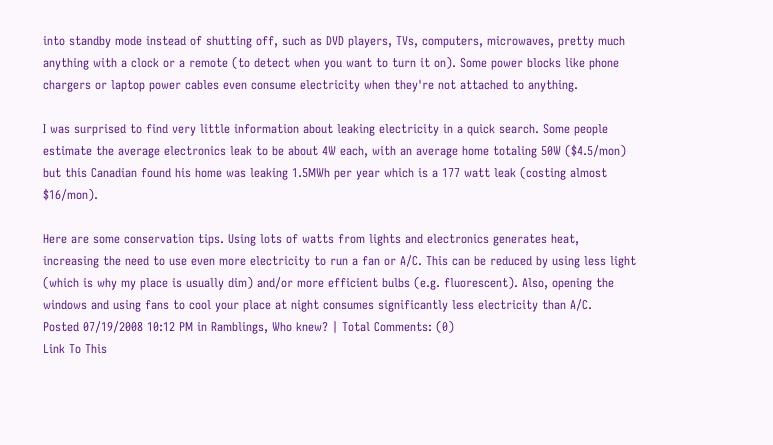into standby mode instead of shutting off, such as DVD players, TVs, computers, microwaves, pretty much anything with a clock or a remote (to detect when you want to turn it on). Some power blocks like phone chargers or laptop power cables even consume electricity when they're not attached to anything.

I was surprised to find very little information about leaking electricity in a quick search. Some people estimate the average electronics leak to be about 4W each, with an average home totaling 50W ($4.5/mon) but this Canadian found his home was leaking 1.5MWh per year which is a 177 watt leak (costing almost $16/mon).

Here are some conservation tips. Using lots of watts from lights and electronics generates heat, increasing the need to use even more electricity to run a fan or A/C. This can be reduced by using less light (which is why my place is usually dim) and/or more efficient bulbs (e.g. fluorescent). Also, opening the windows and using fans to cool your place at night consumes significantly less electricity than A/C.
Posted 07/19/2008 10:12 PM in Ramblings, Who knew? | Total Comments: (0)
Link To This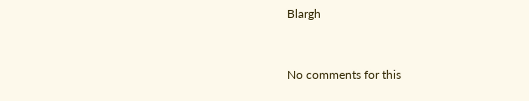Blargh


No comments for this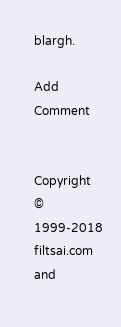blargh.

Add Comment


Copyright © 1999-2018 filtsai.com and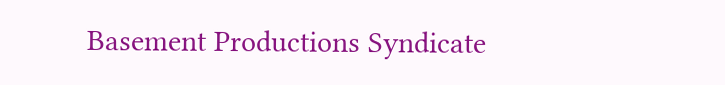Basement Productions Syndicate